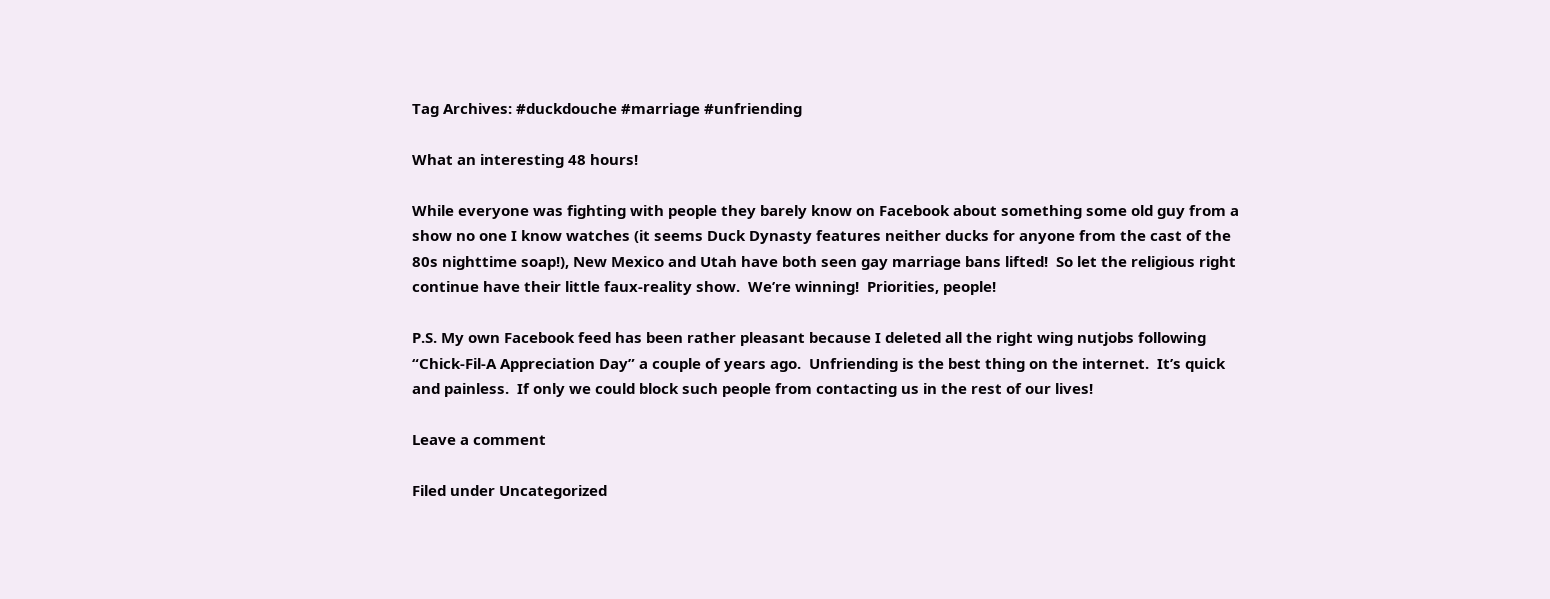Tag Archives: #duckdouche #marriage #unfriending

What an interesting 48 hours!

While everyone was fighting with people they barely know on Facebook about something some old guy from a show no one I know watches (it seems Duck Dynasty features neither ducks for anyone from the cast of the 80s nighttime soap!), New Mexico and Utah have both seen gay marriage bans lifted!  So let the religious right continue have their little faux-reality show.  We’re winning!  Priorities, people!

P.S. My own Facebook feed has been rather pleasant because I deleted all the right wing nutjobs following “Chick-Fil-A Appreciation Day” a couple of years ago.  Unfriending is the best thing on the internet.  It’s quick and painless.  If only we could block such people from contacting us in the rest of our lives!

Leave a comment

Filed under Uncategorized